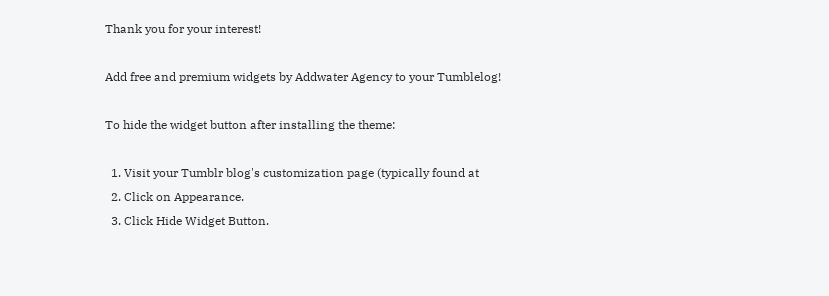Thank you for your interest!

Add free and premium widgets by Addwater Agency to your Tumblelog!

To hide the widget button after installing the theme:

  1. Visit your Tumblr blog's customization page (typically found at
  2. Click on Appearance.
  3. Click Hide Widget Button.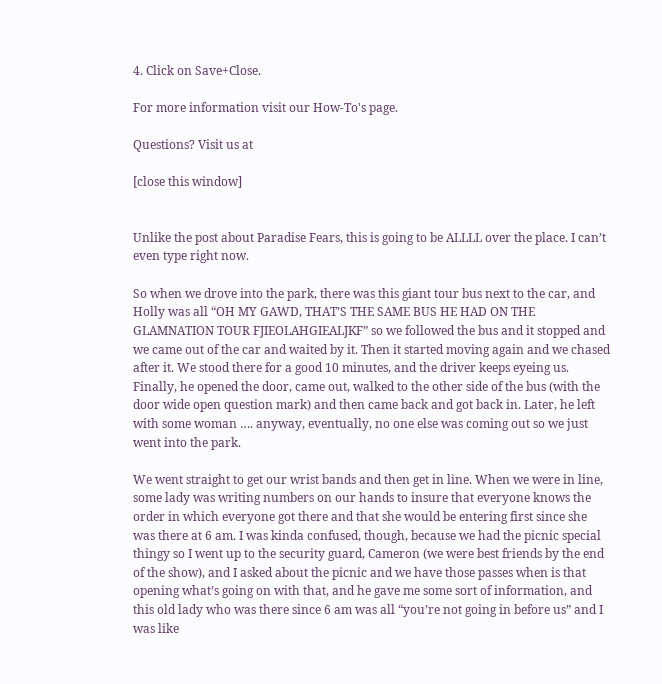4. Click on Save+Close.

For more information visit our How-To's page.

Questions? Visit us at

[close this window]


Unlike the post about Paradise Fears, this is going to be ALLLL over the place. I can’t even type right now.

So when we drove into the park, there was this giant tour bus next to the car, and Holly was all “OH MY GAWD, THAT’S THE SAME BUS HE HAD ON THE GLAMNATION TOUR FJIEOLAHGIEALJKF” so we followed the bus and it stopped and we came out of the car and waited by it. Then it started moving again and we chased after it. We stood there for a good 10 minutes, and the driver keeps eyeing us. Finally, he opened the door, came out, walked to the other side of the bus (with the door wide open question mark) and then came back and got back in. Later, he left with some woman …. anyway, eventually, no one else was coming out so we just went into the park.

We went straight to get our wrist bands and then get in line. When we were in line, some lady was writing numbers on our hands to insure that everyone knows the order in which everyone got there and that she would be entering first since she was there at 6 am. I was kinda confused, though, because we had the picnic special thingy so I went up to the security guard, Cameron (we were best friends by the end of the show), and I asked about the picnic and we have those passes when is that opening what’s going on with that, and he gave me some sort of information, and this old lady who was there since 6 am was all “you’re not going in before us” and I was like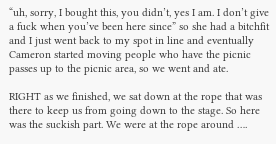“uh, sorry, I bought this, you didn’t, yes I am. I don’t give a fuck when you’ve been here since” so she had a bitchfit and I just went back to my spot in line and eventually Cameron started moving people who have the picnic passes up to the picnic area, so we went and ate.

RIGHT as we finished, we sat down at the rope that was there to keep us from going down to the stage. So here was the suckish part. We were at the rope around ….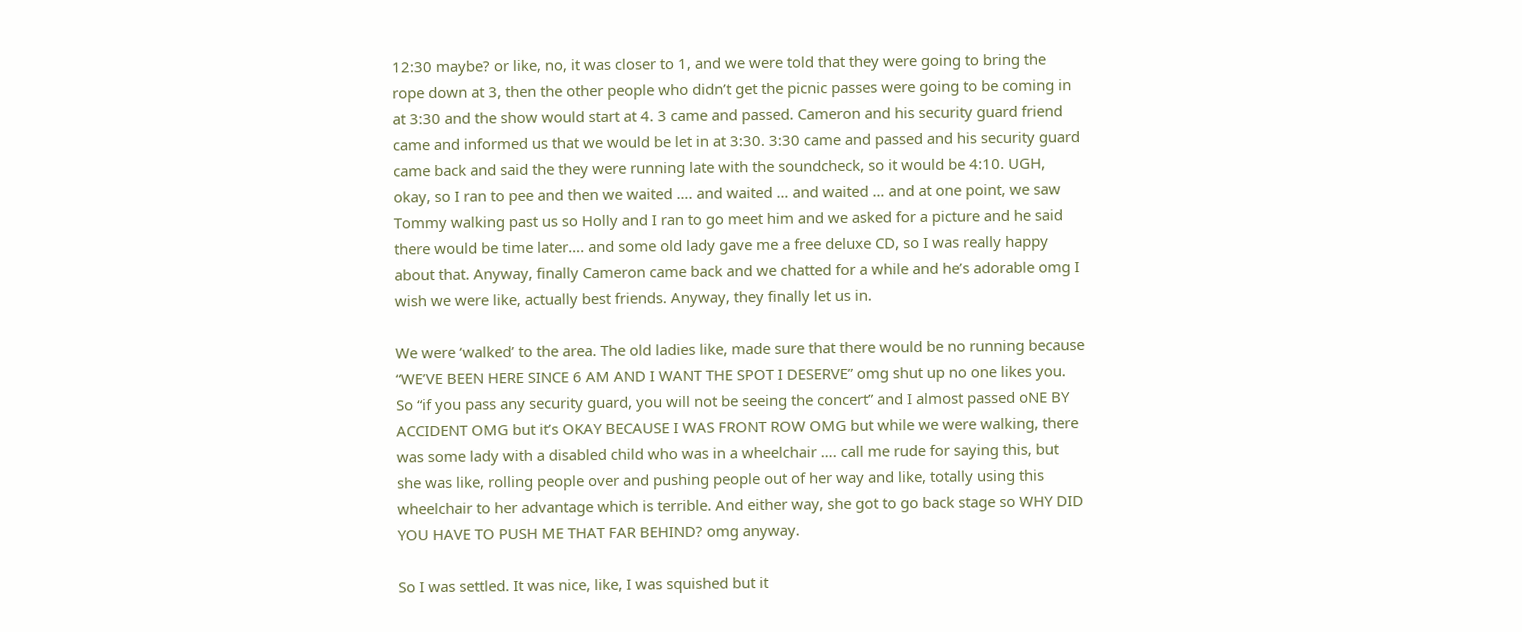12:30 maybe? or like, no, it was closer to 1, and we were told that they were going to bring the rope down at 3, then the other people who didn’t get the picnic passes were going to be coming in at 3:30 and the show would start at 4. 3 came and passed. Cameron and his security guard friend came and informed us that we would be let in at 3:30. 3:30 came and passed and his security guard came back and said the they were running late with the soundcheck, so it would be 4:10. UGH, okay, so I ran to pee and then we waited …. and waited … and waited … and at one point, we saw Tommy walking past us so Holly and I ran to go meet him and we asked for a picture and he said there would be time later…. and some old lady gave me a free deluxe CD, so I was really happy about that. Anyway, finally Cameron came back and we chatted for a while and he’s adorable omg I wish we were like, actually best friends. Anyway, they finally let us in.

We were ‘walked’ to the area. The old ladies like, made sure that there would be no running because “WE’VE BEEN HERE SINCE 6 AM AND I WANT THE SPOT I DESERVE” omg shut up no one likes you. So “if you pass any security guard, you will not be seeing the concert” and I almost passed oNE BY ACCIDENT OMG but it’s OKAY BECAUSE I WAS FRONT ROW OMG but while we were walking, there was some lady with a disabled child who was in a wheelchair …. call me rude for saying this, but she was like, rolling people over and pushing people out of her way and like, totally using this wheelchair to her advantage which is terrible. And either way, she got to go back stage so WHY DID YOU HAVE TO PUSH ME THAT FAR BEHIND? omg anyway.

So I was settled. It was nice, like, I was squished but it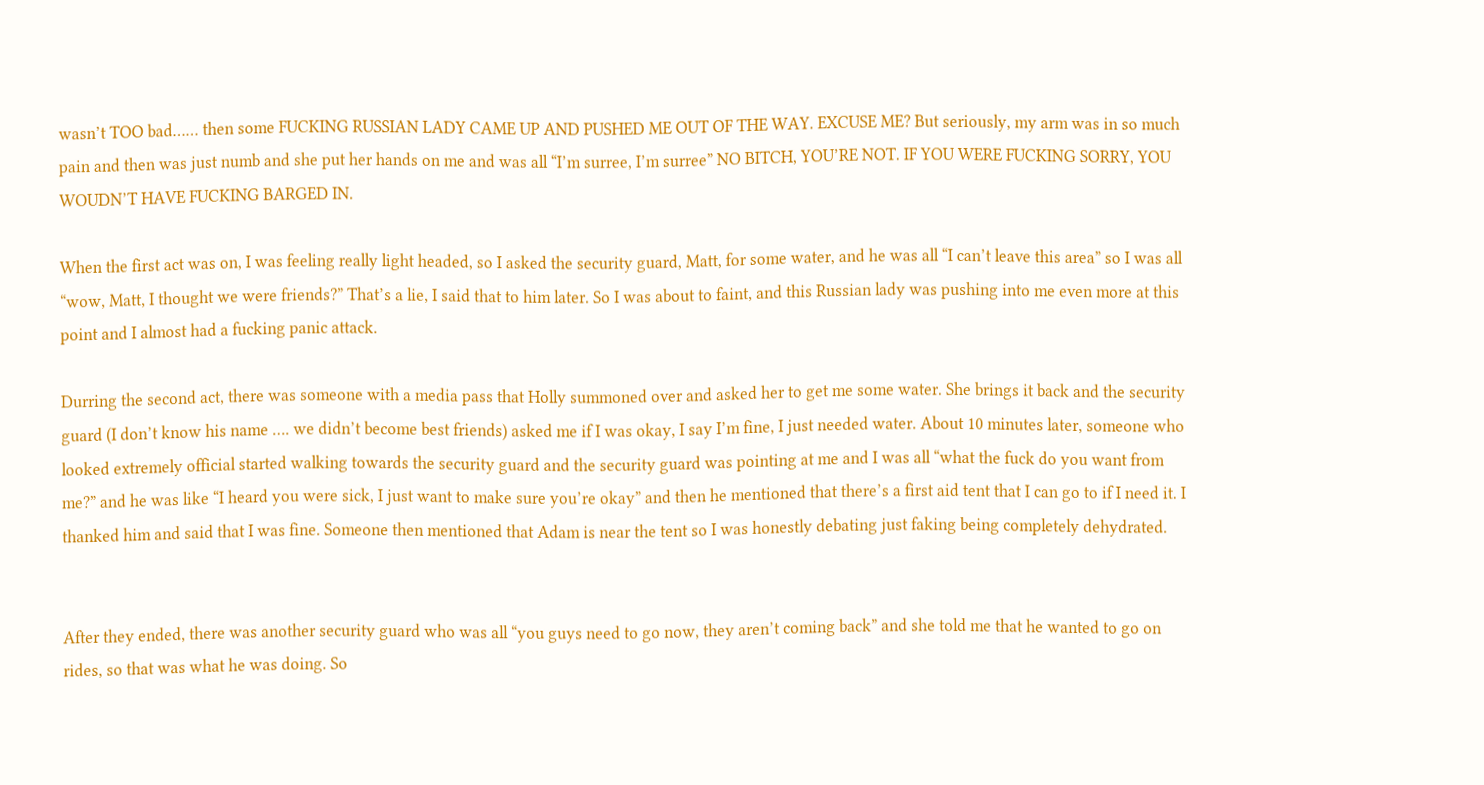wasn’t TOO bad…… then some FUCKING RUSSIAN LADY CAME UP AND PUSHED ME OUT OF THE WAY. EXCUSE ME? But seriously, my arm was in so much pain and then was just numb and she put her hands on me and was all “I’m surree, I’m surree” NO BITCH, YOU’RE NOT. IF YOU WERE FUCKING SORRY, YOU WOUDN’T HAVE FUCKING BARGED IN.

When the first act was on, I was feeling really light headed, so I asked the security guard, Matt, for some water, and he was all “I can’t leave this area” so I was all “wow, Matt, I thought we were friends?” That’s a lie, I said that to him later. So I was about to faint, and this Russian lady was pushing into me even more at this point and I almost had a fucking panic attack.

Durring the second act, there was someone with a media pass that Holly summoned over and asked her to get me some water. She brings it back and the security guard (I don’t know his name …. we didn’t become best friends) asked me if I was okay, I say I’m fine, I just needed water. About 10 minutes later, someone who looked extremely official started walking towards the security guard and the security guard was pointing at me and I was all “what the fuck do you want from me?” and he was like “I heard you were sick, I just want to make sure you’re okay” and then he mentioned that there’s a first aid tent that I can go to if I need it. I thanked him and said that I was fine. Someone then mentioned that Adam is near the tent so I was honestly debating just faking being completely dehydrated.


After they ended, there was another security guard who was all “you guys need to go now, they aren’t coming back” and she told me that he wanted to go on rides, so that was what he was doing. So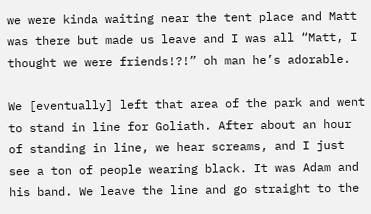we were kinda waiting near the tent place and Matt was there but made us leave and I was all “Matt, I thought we were friends!?!” oh man he’s adorable.

We [eventually] left that area of the park and went to stand in line for Goliath. After about an hour of standing in line, we hear screams, and I just see a ton of people wearing black. It was Adam and his band. We leave the line and go straight to the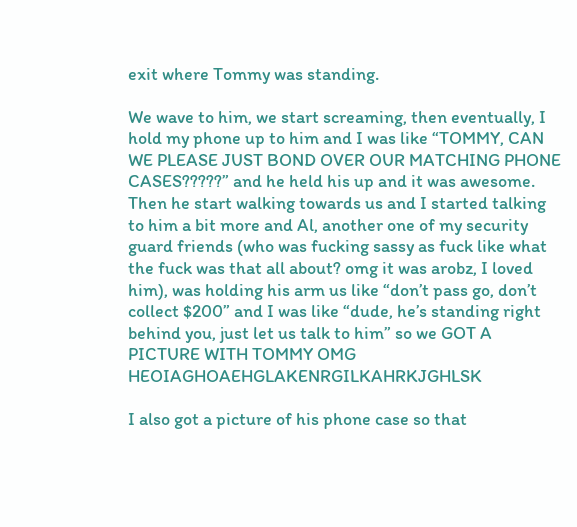exit where Tommy was standing.

We wave to him, we start screaming, then eventually, I hold my phone up to him and I was like “TOMMY, CAN WE PLEASE JUST BOND OVER OUR MATCHING PHONE CASES?????” and he held his up and it was awesome. Then he start walking towards us and I started talking to him a bit more and Al, another one of my security guard friends (who was fucking sassy as fuck like what the fuck was that all about? omg it was arobz, I loved him), was holding his arm us like “don’t pass go, don’t collect $200” and I was like “dude, he’s standing right behind you, just let us talk to him” so we GOT A PICTURE WITH TOMMY OMG HEOIAGHOAEHGLAKENRGILKAHRKJGHLSK

I also got a picture of his phone case so that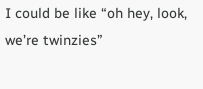I could be like “oh hey, look, we’re twinzies”